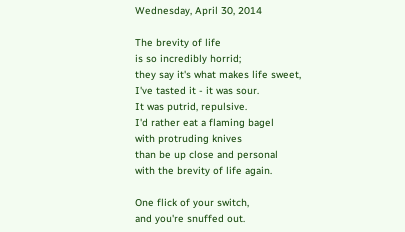Wednesday, April 30, 2014

The brevity of life
is so incredibly horrid;
they say it's what makes life sweet,
I've tasted it - it was sour.
It was putrid, repulsive.
I'd rather eat a flaming bagel
with protruding knives
than be up close and personal
with the brevity of life again.

One flick of your switch,
and you're snuffed out.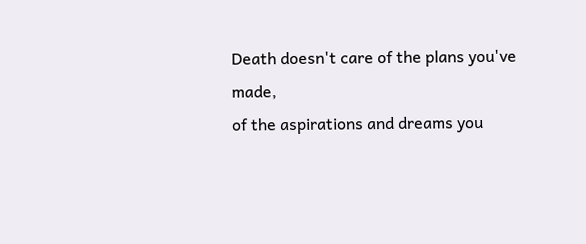Death doesn't care of the plans you've made,
of the aspirations and dreams you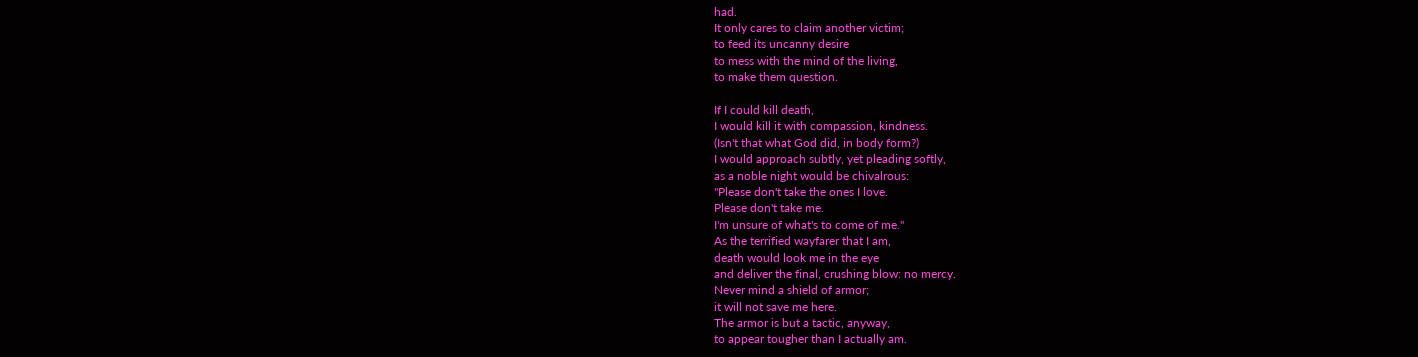had.
It only cares to claim another victim;
to feed its uncanny desire
to mess with the mind of the living,
to make them question.

If I could kill death,
I would kill it with compassion, kindness.
(Isn't that what God did, in body form?)
I would approach subtly, yet pleading softly,
as a noble night would be chivalrous:
"Please don't take the ones I love.
Please don't take me.
I'm unsure of what's to come of me."
As the terrified wayfarer that I am,
death would look me in the eye
and deliver the final, crushing blow: no mercy.
Never mind a shield of armor;
it will not save me here.
The armor is but a tactic, anyway,
to appear tougher than I actually am.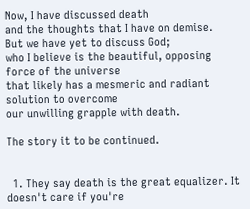Now, I have discussed death
and the thoughts that I have on demise.
But we have yet to discuss God;
who I believe is the beautiful, opposing
force of the universe
that likely has a mesmeric and radiant
solution to overcome
our unwilling grapple with death.

The story it to be continued.


  1. They say death is the great equalizer. It doesn't care if you're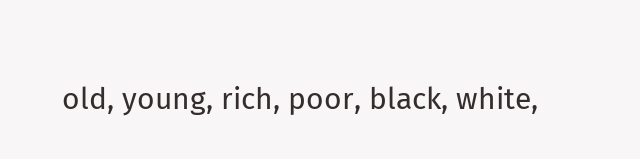old, young, rich, poor, black, white,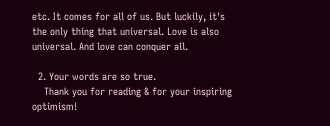etc. It comes for all of us. But luckily, it's the only thing that universal. Love is also universal. And love can conquer all.

  2. Your words are so true.
    Thank you for reading & for your inspiring optimism!